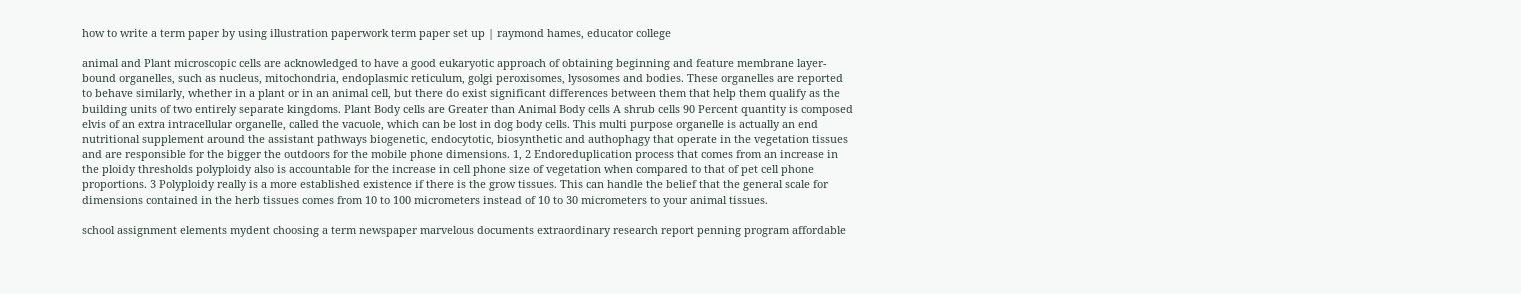how to write a term paper by using illustration paperwork term paper set up | raymond hames, educator college

animal and Plant microscopic cells are acknowledged to have a good eukaryotic approach of obtaining beginning and feature membrane layer-bound organelles, such as nucleus, mitochondria, endoplasmic reticulum, golgi peroxisomes, lysosomes and bodies. These organelles are reported to behave similarly, whether in a plant or in an animal cell, but there do exist significant differences between them that help them qualify as the building units of two entirely separate kingdoms. Plant Body cells are Greater than Animal Body cells A shrub cells 90 Percent quantity is composed elvis of an extra intracellular organelle, called the vacuole, which can be lost in dog body cells. This multi purpose organelle is actually an end nutritional supplement around the assistant pathways biogenetic, endocytotic, biosynthetic and authophagy that operate in the vegetation tissues and are responsible for the bigger the outdoors for the mobile phone dimensions. 1, 2 Endoreduplication process that comes from an increase in the ploidy thresholds polyploidy also is accountable for the increase in cell phone size of vegetation when compared to that of pet cell phone proportions. 3 Polyploidy really is a more established existence if there is the grow tissues. This can handle the belief that the general scale for dimensions contained in the herb tissues comes from 10 to 100 micrometers instead of 10 to 30 micrometers to your animal tissues.

school assignment elements mydent choosing a term newspaper marvelous documents extraordinary research report penning program affordable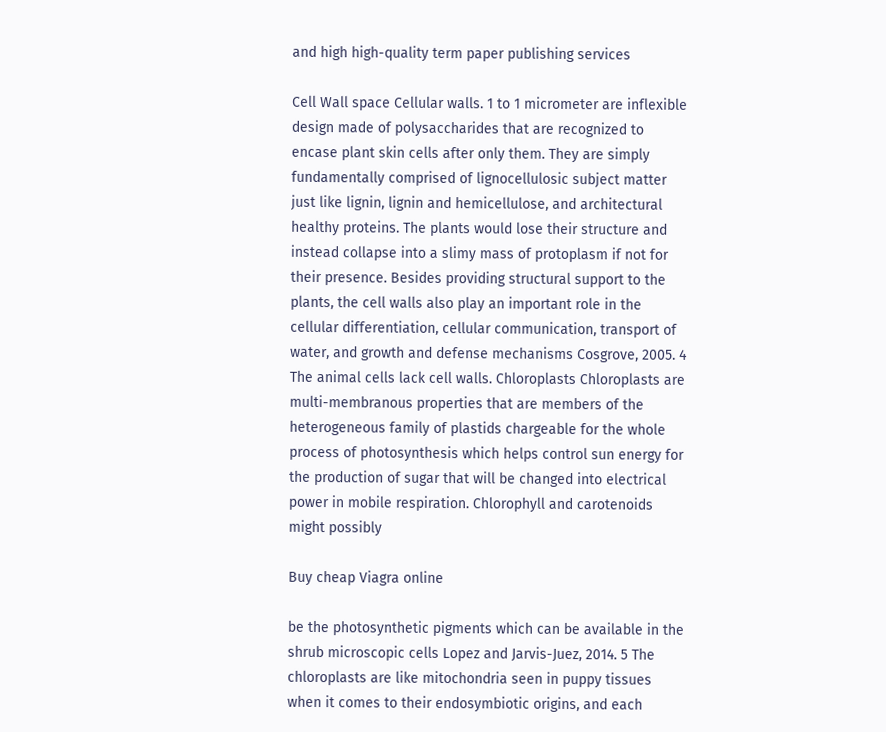and high high-quality term paper publishing services

Cell Wall space Cellular walls. 1 to 1 micrometer are inflexible design made of polysaccharides that are recognized to encase plant skin cells after only them. They are simply fundamentally comprised of lignocellulosic subject matter just like lignin, lignin and hemicellulose, and architectural healthy proteins. The plants would lose their structure and instead collapse into a slimy mass of protoplasm if not for their presence. Besides providing structural support to the plants, the cell walls also play an important role in the cellular differentiation, cellular communication, transport of water, and growth and defense mechanisms Cosgrove, 2005. 4 The animal cells lack cell walls. Chloroplasts Chloroplasts are multi-membranous properties that are members of the heterogeneous family of plastids chargeable for the whole process of photosynthesis which helps control sun energy for the production of sugar that will be changed into electrical power in mobile respiration. Chlorophyll and carotenoids might possibly

Buy cheap Viagra online

be the photosynthetic pigments which can be available in the shrub microscopic cells Lopez and Jarvis-Juez, 2014. 5 The chloroplasts are like mitochondria seen in puppy tissues when it comes to their endosymbiotic origins, and each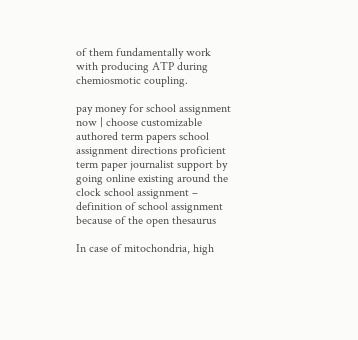of them fundamentally work with producing ATP during chemiosmotic coupling.

pay money for school assignment now | choose customizable authored term papers school assignment directions proficient term paper journalist support by going online existing around the clock school assignment – definition of school assignment because of the open thesaurus

In case of mitochondria, high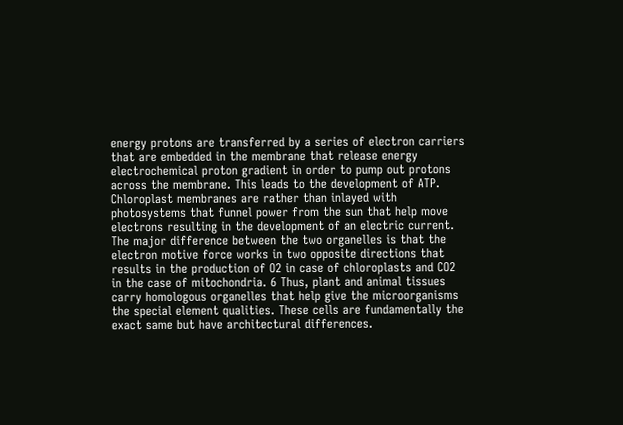energy protons are transferred by a series of electron carriers that are embedded in the membrane that release energy electrochemical proton gradient in order to pump out protons across the membrane. This leads to the development of ATP. Chloroplast membranes are rather than inlayed with photosystems that funnel power from the sun that help move electrons resulting in the development of an electric current. The major difference between the two organelles is that the electron motive force works in two opposite directions that results in the production of O2 in case of chloroplasts and CO2 in the case of mitochondria. 6 Thus, plant and animal tissues carry homologous organelles that help give the microorganisms the special element qualities. These cells are fundamentally the exact same but have architectural differences.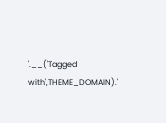'.__('Tagged with',THEME_DOMAIN).'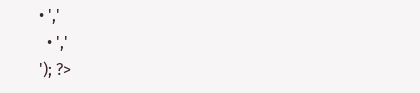• ','
  • ','
'); ?>